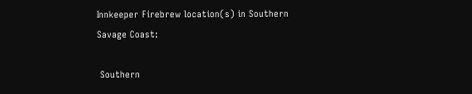Innkeeper Firebrew location(s) in Southern Savage Coast:

 Southern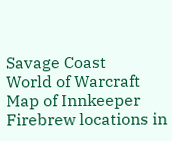Savage Coast
World of Warcraft Map of Innkeeper Firebrew locations in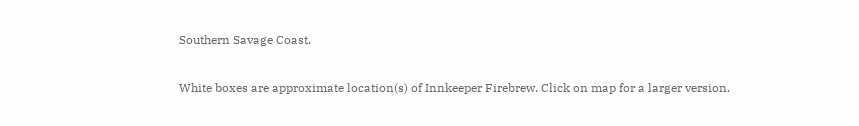Southern Savage Coast.

White boxes are approximate location(s) of Innkeeper Firebrew. Click on map for a larger version.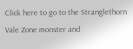Click here to go to the Stranglethorn Vale Zone monster and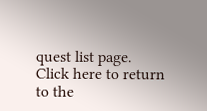quest list page.
Click here to return to the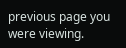previous page you were viewing.